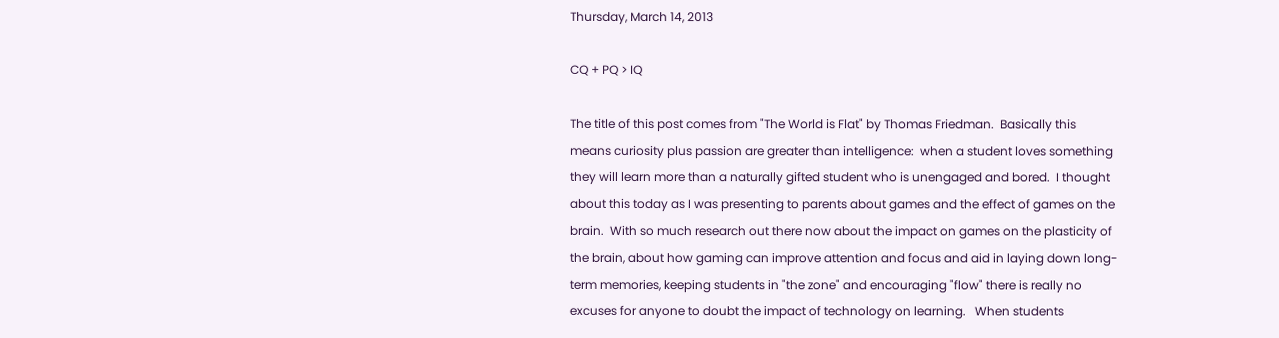Thursday, March 14, 2013

CQ + PQ > IQ

The title of this post comes from "The World is Flat" by Thomas Friedman.  Basically this means curiosity plus passion are greater than intelligence:  when a student loves something they will learn more than a naturally gifted student who is unengaged and bored.  I thought about this today as I was presenting to parents about games and the effect of games on the brain.  With so much research out there now about the impact on games on the plasticity of the brain, about how gaming can improve attention and focus and aid in laying down long-term memories, keeping students in "the zone" and encouraging "flow" there is really no excuses for anyone to doubt the impact of technology on learning.   When students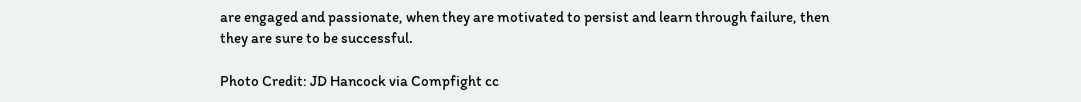are engaged and passionate, when they are motivated to persist and learn through failure, then they are sure to be successful.

Photo Credit: JD Hancock via Compfight cc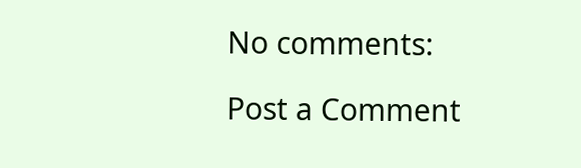No comments:

Post a Comment